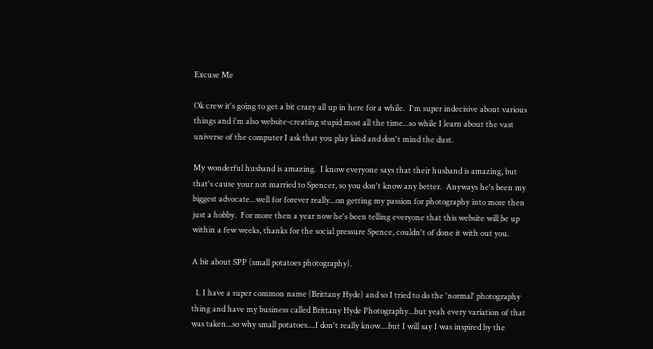Excuse Me

Ok crew it's going to get a bit crazy all up in here for a while.  I'm super indecisive about various things and i'm also website-creating stupid most all the time...so while I learn about the vast universe of the computer I ask that you play kind and don't mind the dust.

My wonderful husband is amazing.  I know everyone says that their husband is amazing, but that's cause your not married to Spencer, so you don't know any better.  Anyways he's been my biggest advocate...well for forever really...on getting my passion for photography into more then just a hobby.  For more then a year now he's been telling everyone that this website will be up within a few weeks, thanks for the social pressure Spence, couldn't of done it with out you.

A bit about SPP (small potatoes photography).

  1. I have a super common name (Brittany Hyde) and so I tried to do the 'normal' photography thing and have my business called Brittany Hyde Photography...but yeah every variation of that was taken...so why small potatoes....I don't really know....but I will say I was inspired by the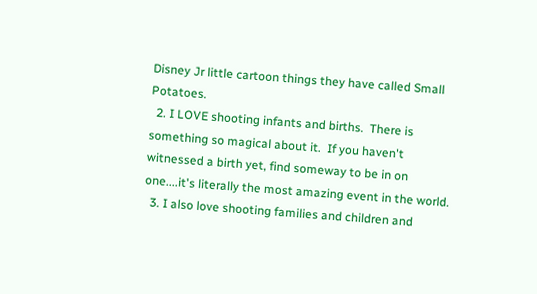Disney Jr little cartoon things they have called Small Potatoes.
  2. I LOVE shooting infants and births.  There is something so magical about it.  If you haven't witnessed a birth yet, find someway to be in on one....it's literally the most amazing event in the world.
  3. I also love shooting families and children and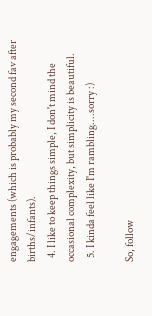engagements (which is probably my second fav after births/infants).
  4. I like to keep things simple, I don't mind the occasional complexity, but simplicity is beautiful.
  5. I kinda feel like I'm rambling....sorry :)

So, follow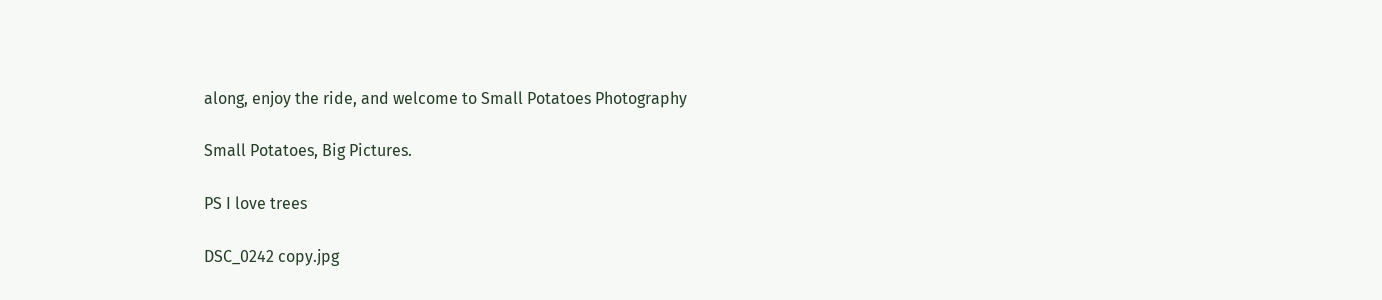along, enjoy the ride, and welcome to Small Potatoes Photography

Small Potatoes, Big Pictures.

PS I love trees

DSC_0242 copy.jpg